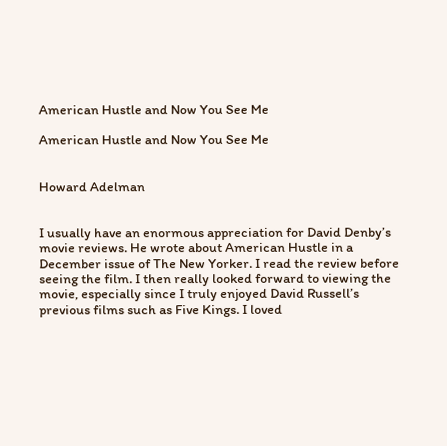American Hustle and Now You See Me

American Hustle and Now You See Me


Howard Adelman


I usually have an enormous appreciation for David Denby’s movie reviews. He wrote about American Hustle in a December issue of The New Yorker. I read the review before seeing the film. I then really looked forward to viewing the movie, especially since I truly enjoyed David Russell’s previous films such as Five Kings. I loved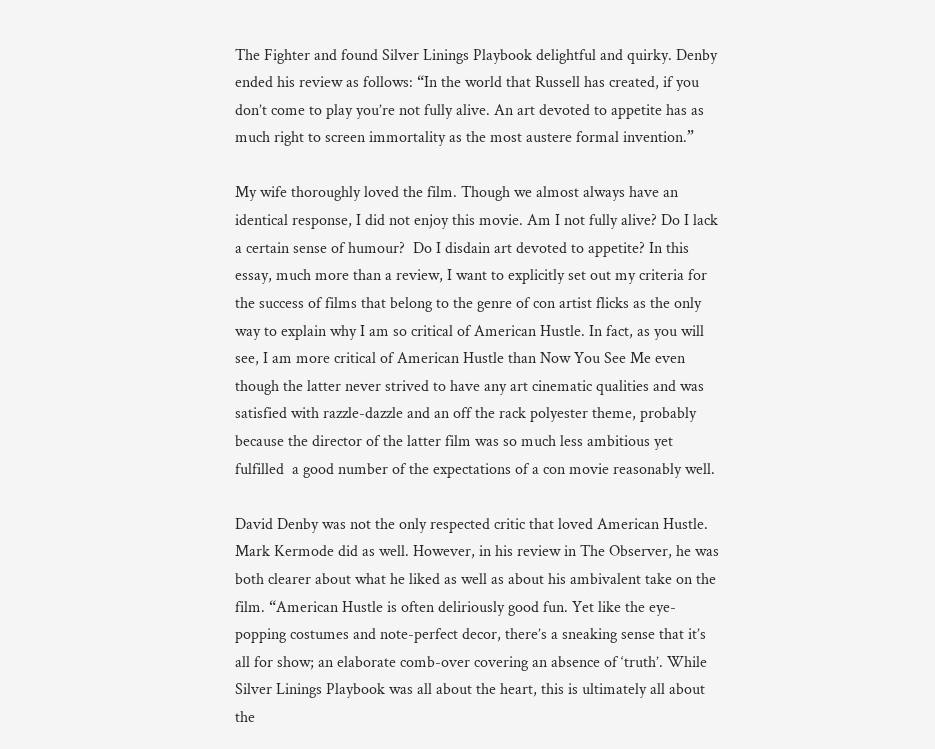The Fighter and found Silver Linings Playbook delightful and quirky. Denby ended his review as follows: “In the world that Russell has created, if you don’t come to play you’re not fully alive. An art devoted to appetite has as much right to screen immortality as the most austere formal invention.”

My wife thoroughly loved the film. Though we almost always have an identical response, I did not enjoy this movie. Am I not fully alive? Do I lack a certain sense of humour?  Do I disdain art devoted to appetite? In this essay, much more than a review, I want to explicitly set out my criteria for the success of films that belong to the genre of con artist flicks as the only way to explain why I am so critical of American Hustle. In fact, as you will see, I am more critical of American Hustle than Now You See Me even though the latter never strived to have any art cinematic qualities and was satisfied with razzle-dazzle and an off the rack polyester theme, probably because the director of the latter film was so much less ambitious yet fulfilled  a good number of the expectations of a con movie reasonably well.

David Denby was not the only respected critic that loved American Hustle. Mark Kermode did as well. However, in his review in The Observer, he was both clearer about what he liked as well as about his ambivalent take on the film. “American Hustle is often deliriously good fun. Yet like the eye-popping costumes and note-perfect decor, there’s a sneaking sense that it’s all for show; an elaborate comb-over covering an absence of ‘truth’. While Silver Linings Playbook was all about the heart, this is ultimately all about the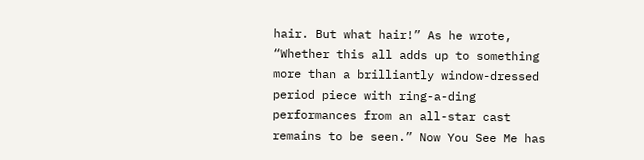hair. But what hair!” As he wrote, “Whether this all adds up to something more than a brilliantly window-dressed period piece with ring-a-ding performances from an all-star cast remains to be seen.” Now You See Me has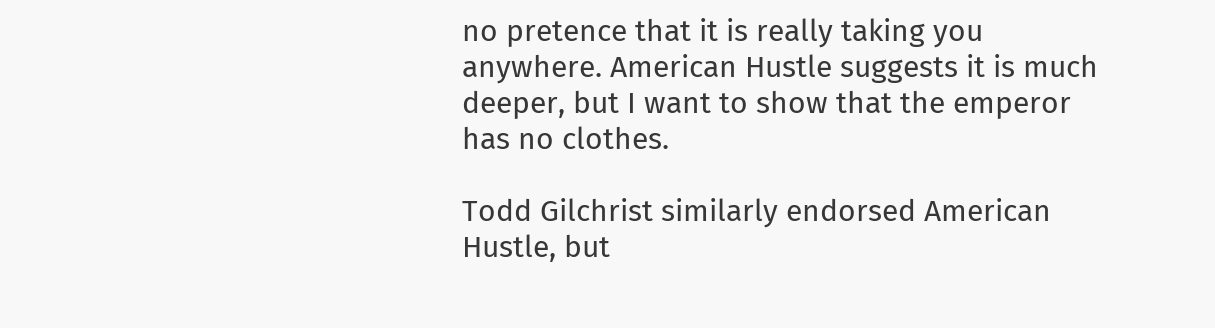no pretence that it is really taking you anywhere. American Hustle suggests it is much deeper, but I want to show that the emperor has no clothes.

Todd Gilchrist similarly endorsed American Hustle, but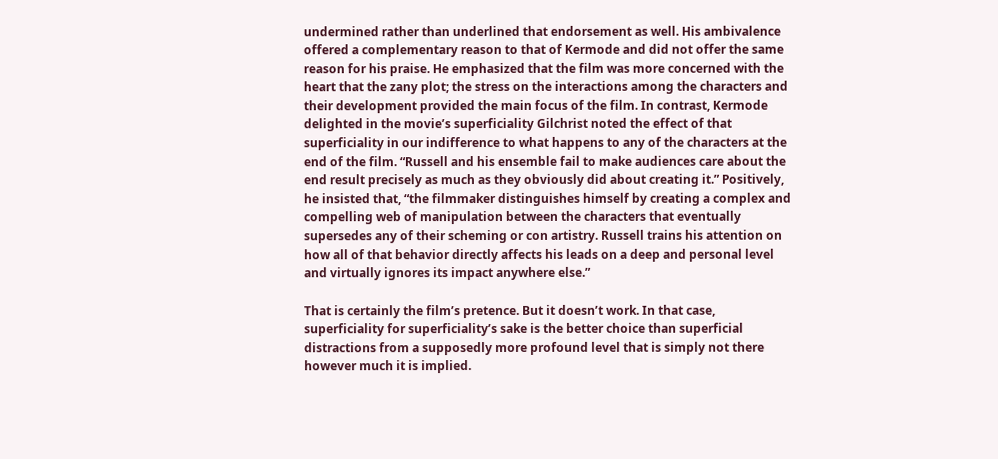undermined rather than underlined that endorsement as well. His ambivalence offered a complementary reason to that of Kermode and did not offer the same reason for his praise. He emphasized that the film was more concerned with the heart that the zany plot; the stress on the interactions among the characters and their development provided the main focus of the film. In contrast, Kermode delighted in the movie’s superficiality Gilchrist noted the effect of that superficiality in our indifference to what happens to any of the characters at the end of the film. “Russell and his ensemble fail to make audiences care about the end result precisely as much as they obviously did about creating it.” Positively, he insisted that, “the filmmaker distinguishes himself by creating a complex and compelling web of manipulation between the characters that eventually supersedes any of their scheming or con artistry. Russell trains his attention on how all of that behavior directly affects his leads on a deep and personal level and virtually ignores its impact anywhere else.”

That is certainly the film’s pretence. But it doesn’t work. In that case, superficiality for superficiality’s sake is the better choice than superficial distractions from a supposedly more profound level that is simply not there however much it is implied.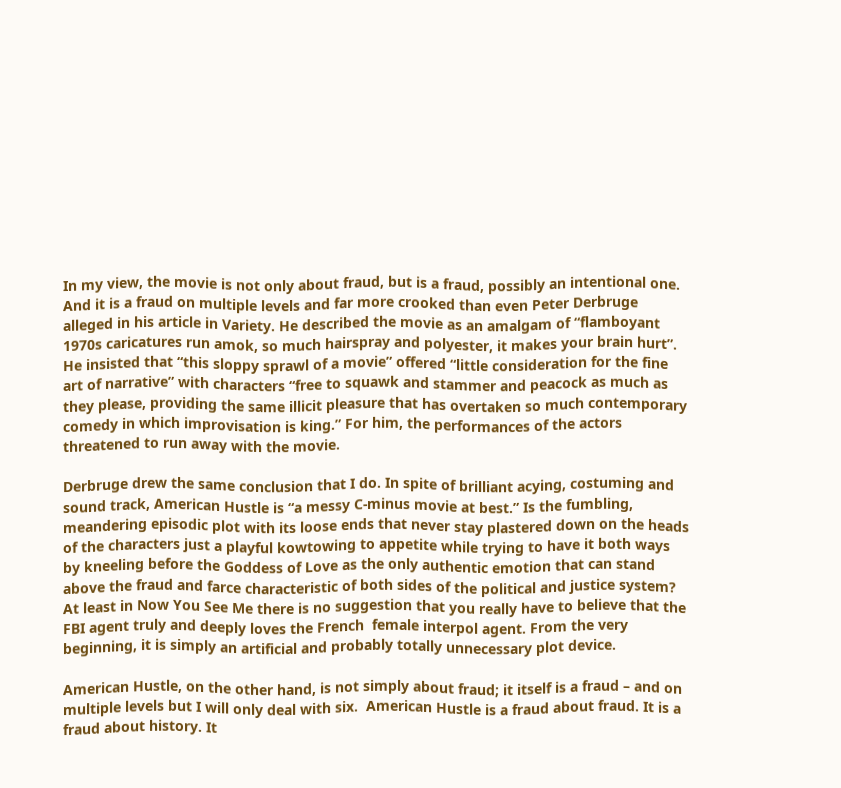In my view, the movie is not only about fraud, but is a fraud, possibly an intentional one. And it is a fraud on multiple levels and far more crooked than even Peter Derbruge alleged in his article in Variety. He described the movie as an amalgam of “flamboyant 1970s caricatures run amok, so much hairspray and polyester, it makes your brain hurt”. He insisted that “this sloppy sprawl of a movie” offered “little consideration for the fine art of narrative” with characters “free to squawk and stammer and peacock as much as they please, providing the same illicit pleasure that has overtaken so much contemporary comedy in which improvisation is king.” For him, the performances of the actors threatened to run away with the movie.

Derbruge drew the same conclusion that I do. In spite of brilliant acying, costuming and sound track, American Hustle is “a messy C-minus movie at best.” Is the fumbling, meandering episodic plot with its loose ends that never stay plastered down on the heads of the characters just a playful kowtowing to appetite while trying to have it both ways by kneeling before the Goddess of Love as the only authentic emotion that can stand above the fraud and farce characteristic of both sides of the political and justice system? At least in Now You See Me there is no suggestion that you really have to believe that the FBI agent truly and deeply loves the French  female interpol agent. From the very beginning, it is simply an artificial and probably totally unnecessary plot device.

American Hustle, on the other hand, is not simply about fraud; it itself is a fraud – and on multiple levels but I will only deal with six.  American Hustle is a fraud about fraud. It is a fraud about history. It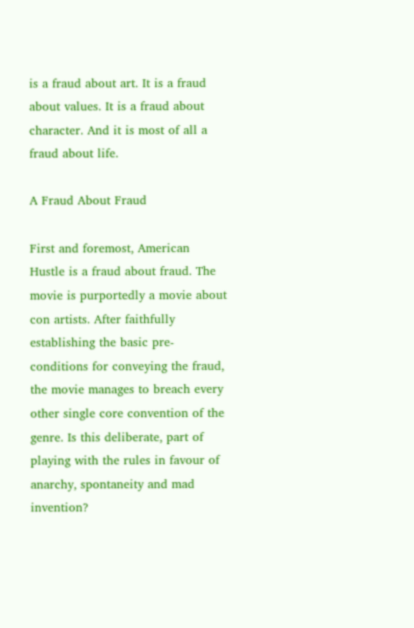is a fraud about art. It is a fraud about values. It is a fraud about character. And it is most of all a fraud about life.

A Fraud About Fraud

First and foremost, American Hustle is a fraud about fraud. The movie is purportedly a movie about con artists. After faithfully establishing the basic pre-conditions for conveying the fraud, the movie manages to breach every other single core convention of the genre. Is this deliberate, part of playing with the rules in favour of anarchy, spontaneity and mad invention?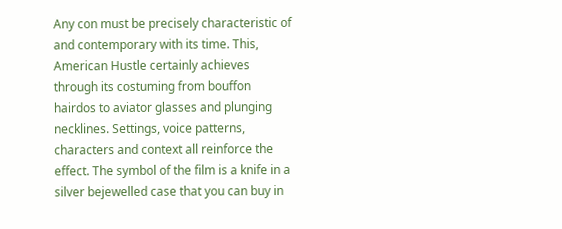Any con must be precisely characteristic of and contemporary with its time. This, American Hustle certainly achieves through its costuming from bouffon hairdos to aviator glasses and plunging necklines. Settings, voice patterns, characters and context all reinforce the effect. The symbol of the film is a knife in a silver bejewelled case that you can buy in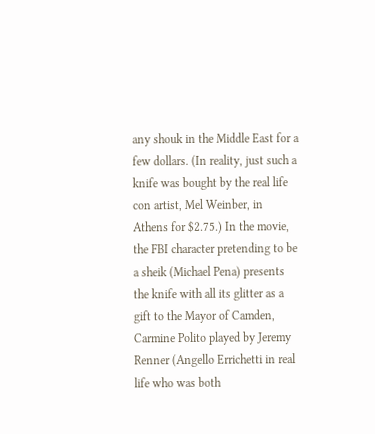any shouk in the Middle East for a few dollars. (In reality, just such a knife was bought by the real life con artist, Mel Weinber, in Athens for $2.75.) In the movie, the FBI character pretending to be a sheik (Michael Pena) presents the knife with all its glitter as a gift to the Mayor of Camden, Carmine Polito played by Jeremy Renner (Angello Errichetti in real life who was both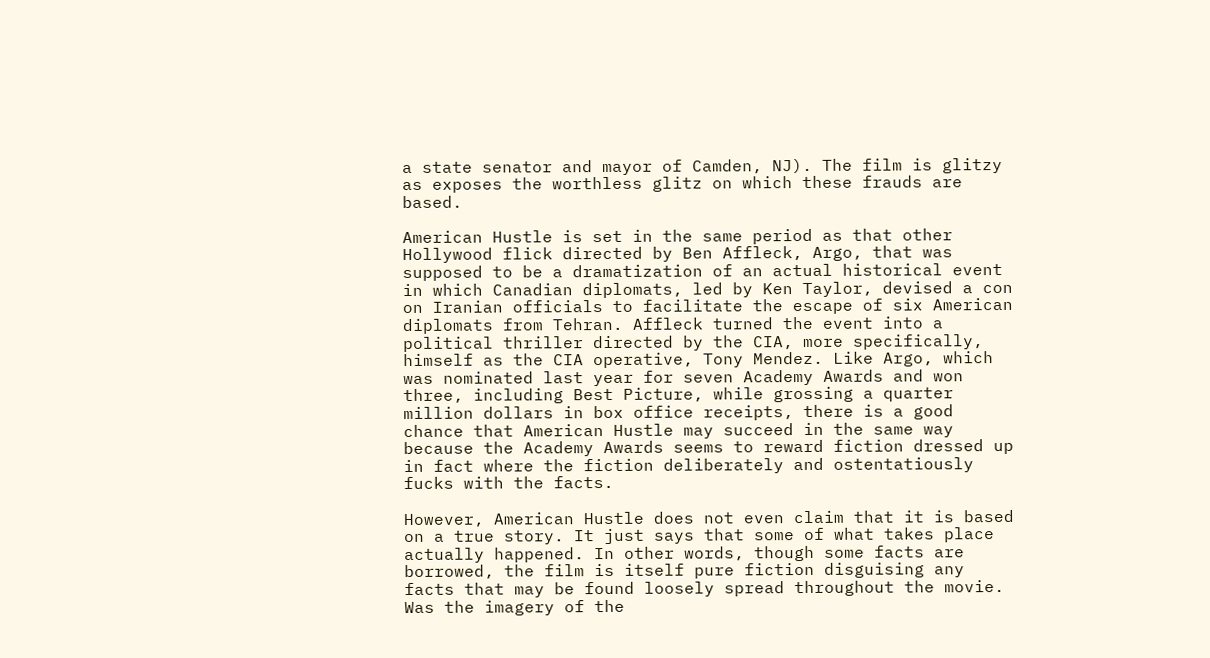a state senator and mayor of Camden, NJ). The film is glitzy as exposes the worthless glitz on which these frauds are based.

American Hustle is set in the same period as that other Hollywood flick directed by Ben Affleck, Argo, that was supposed to be a dramatization of an actual historical event in which Canadian diplomats, led by Ken Taylor, devised a con on Iranian officials to facilitate the escape of six American diplomats from Tehran. Affleck turned the event into a political thriller directed by the CIA, more specifically, himself as the CIA operative, Tony Mendez. Like Argo, which was nominated last year for seven Academy Awards and won three, including Best Picture, while grossing a quarter million dollars in box office receipts, there is a good chance that American Hustle may succeed in the same way because the Academy Awards seems to reward fiction dressed up in fact where the fiction deliberately and ostentatiously fucks with the facts.

However, American Hustle does not even claim that it is based on a true story. It just says that some of what takes place actually happened. In other words, though some facts are borrowed, the film is itself pure fiction disguising any facts that may be found loosely spread throughout the movie. Was the imagery of the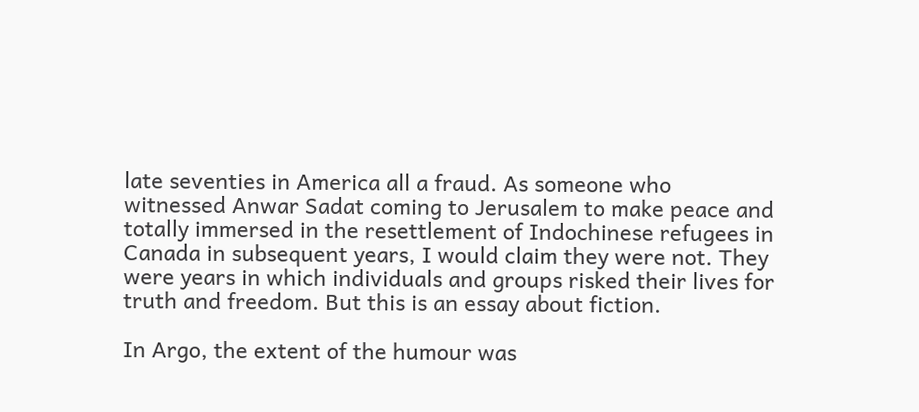late seventies in America all a fraud. As someone who witnessed Anwar Sadat coming to Jerusalem to make peace and totally immersed in the resettlement of Indochinese refugees in Canada in subsequent years, I would claim they were not. They were years in which individuals and groups risked their lives for truth and freedom. But this is an essay about fiction.

In Argo, the extent of the humour was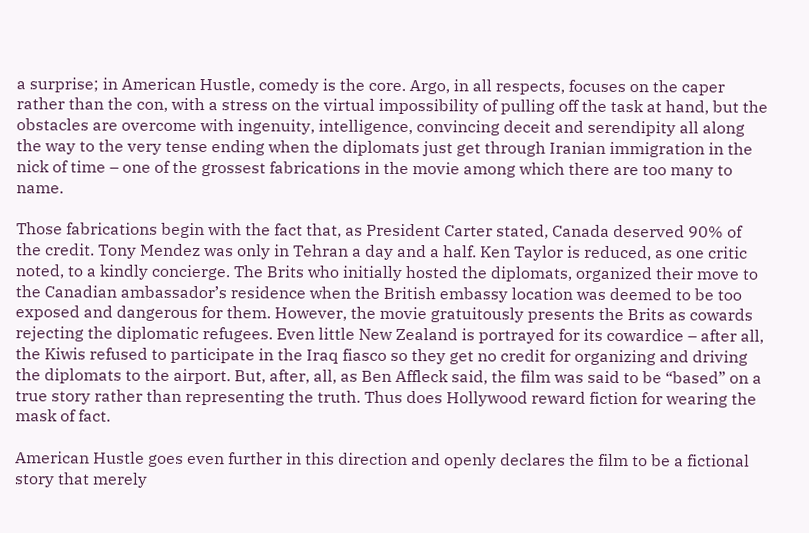a surprise; in American Hustle, comedy is the core. Argo, in all respects, focuses on the caper rather than the con, with a stress on the virtual impossibility of pulling off the task at hand, but the obstacles are overcome with ingenuity, intelligence, convincing deceit and serendipity all along the way to the very tense ending when the diplomats just get through Iranian immigration in the nick of time – one of the grossest fabrications in the movie among which there are too many to name.

Those fabrications begin with the fact that, as President Carter stated, Canada deserved 90% of the credit. Tony Mendez was only in Tehran a day and a half. Ken Taylor is reduced, as one critic noted, to a kindly concierge. The Brits who initially hosted the diplomats, organized their move to the Canadian ambassador’s residence when the British embassy location was deemed to be too exposed and dangerous for them. However, the movie gratuitously presents the Brits as cowards rejecting the diplomatic refugees. Even little New Zealand is portrayed for its cowardice – after all, the Kiwis refused to participate in the Iraq fiasco so they get no credit for organizing and driving the diplomats to the airport. But, after, all, as Ben Affleck said, the film was said to be “based” on a true story rather than representing the truth. Thus does Hollywood reward fiction for wearing the mask of fact.

American Hustle goes even further in this direction and openly declares the film to be a fictional story that merely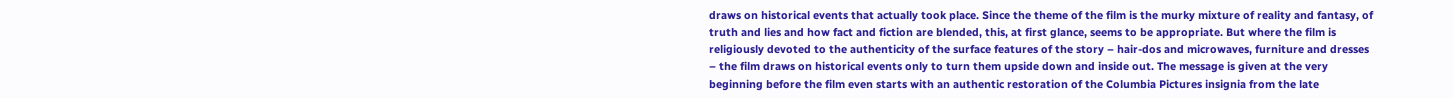draws on historical events that actually took place. Since the theme of the film is the murky mixture of reality and fantasy, of truth and lies and how fact and fiction are blended, this, at first glance, seems to be appropriate. But where the film is religiously devoted to the authenticity of the surface features of the story – hair-dos and microwaves, furniture and dresses – the film draws on historical events only to turn them upside down and inside out. The message is given at the very beginning before the film even starts with an authentic restoration of the Columbia Pictures insignia from the late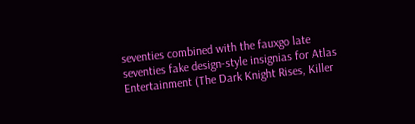seventies combined with the fauxgo late seventies fake design-style insignias for Atlas Entertainment (The Dark Knight Rises, Killer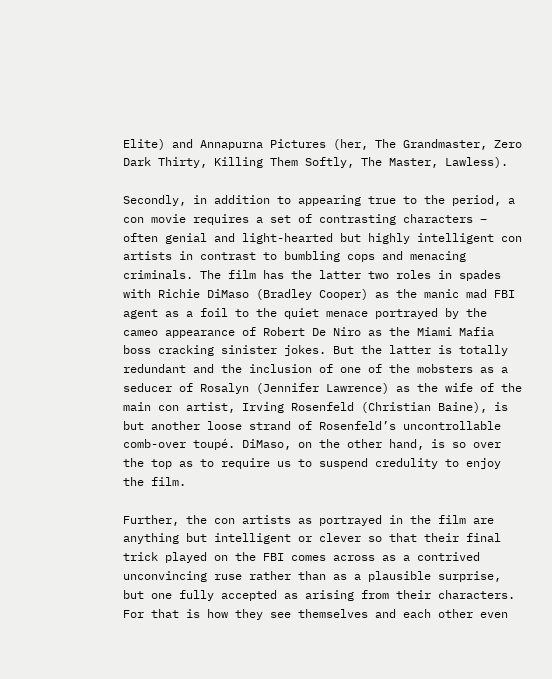Elite) and Annapurna Pictures (her, The Grandmaster, Zero Dark Thirty, Killing Them Softly, The Master, Lawless).

Secondly, in addition to appearing true to the period, a con movie requires a set of contrasting characters – often genial and light-hearted but highly intelligent con artists in contrast to bumbling cops and menacing criminals. The film has the latter two roles in spades with Richie DiMaso (Bradley Cooper) as the manic mad FBI agent as a foil to the quiet menace portrayed by the cameo appearance of Robert De Niro as the Miami Mafia boss cracking sinister jokes. But the latter is totally redundant and the inclusion of one of the mobsters as a seducer of Rosalyn (Jennifer Lawrence) as the wife of the main con artist, Irving Rosenfeld (Christian Baine), is but another loose strand of Rosenfeld’s uncontrollable comb-over toupé. DiMaso, on the other hand, is so over the top as to require us to suspend credulity to enjoy the film.

Further, the con artists as portrayed in the film are anything but intelligent or clever so that their final trick played on the FBI comes across as a contrived unconvincing ruse rather than as a plausible surprise, but one fully accepted as arising from their characters. For that is how they see themselves and each other even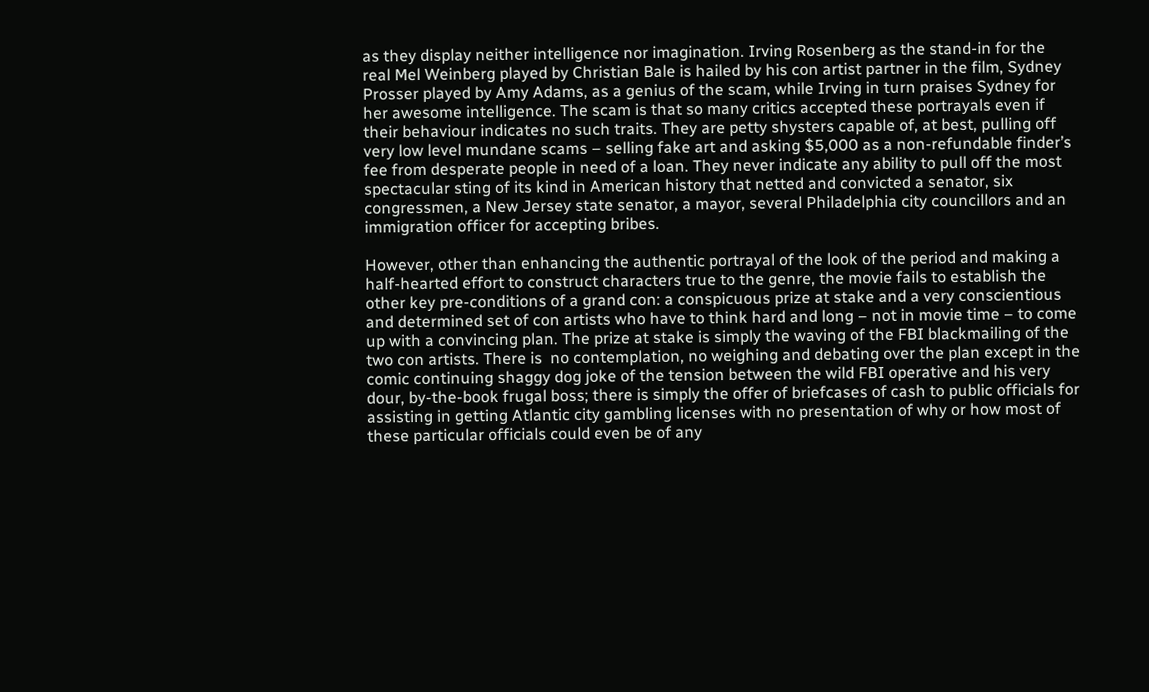as they display neither intelligence nor imagination. Irving Rosenberg as the stand-in for the real Mel Weinberg played by Christian Bale is hailed by his con artist partner in the film, Sydney Prosser played by Amy Adams, as a genius of the scam, while Irving in turn praises Sydney for her awesome intelligence. The scam is that so many critics accepted these portrayals even if their behaviour indicates no such traits. They are petty shysters capable of, at best, pulling off very low level mundane scams – selling fake art and asking $5,000 as a non-refundable finder’s fee from desperate people in need of a loan. They never indicate any ability to pull off the most spectacular sting of its kind in American history that netted and convicted a senator, six congressmen, a New Jersey state senator, a mayor, several Philadelphia city councillors and an immigration officer for accepting bribes.

However, other than enhancing the authentic portrayal of the look of the period and making a half-hearted effort to construct characters true to the genre, the movie fails to establish the other key pre-conditions of a grand con: a conspicuous prize at stake and a very conscientious and determined set of con artists who have to think hard and long – not in movie time – to come up with a convincing plan. The prize at stake is simply the waving of the FBI blackmailing of the two con artists. There is  no contemplation, no weighing and debating over the plan except in the comic continuing shaggy dog joke of the tension between the wild FBI operative and his very dour, by-the-book frugal boss; there is simply the offer of briefcases of cash to public officials for assisting in getting Atlantic city gambling licenses with no presentation of why or how most of these particular officials could even be of any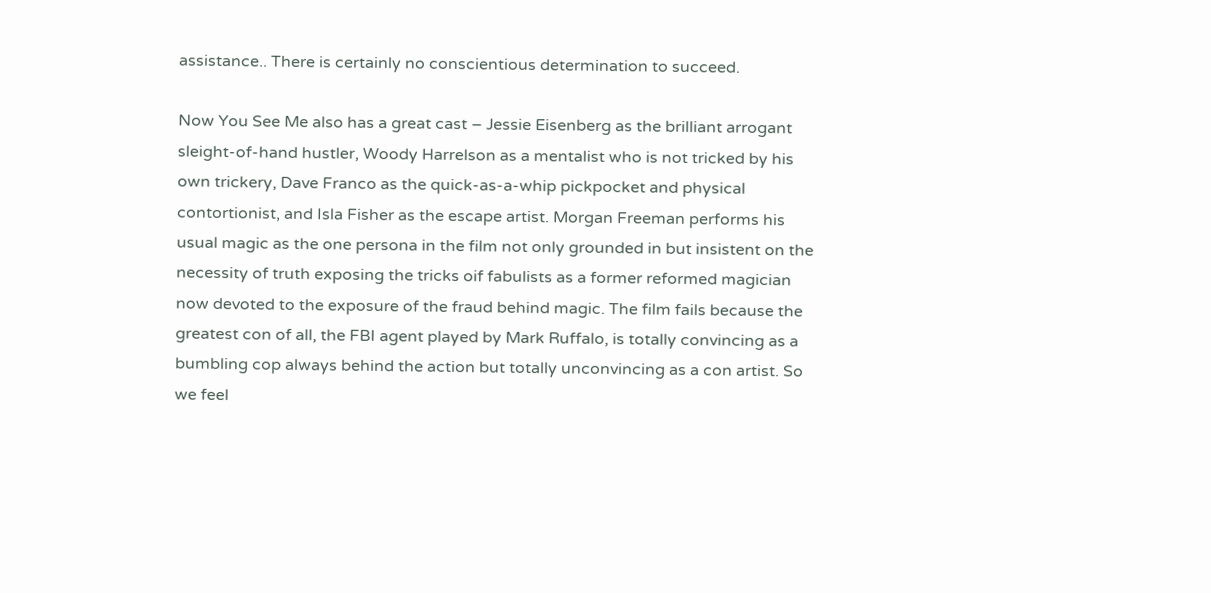assistance.. There is certainly no conscientious determination to succeed.

Now You See Me also has a great cast – Jessie Eisenberg as the brilliant arrogant sleight-of-hand hustler, Woody Harrelson as a mentalist who is not tricked by his own trickery, Dave Franco as the quick-as-a-whip pickpocket and physical contortionist, and Isla Fisher as the escape artist. Morgan Freeman performs his usual magic as the one persona in the film not only grounded in but insistent on the necessity of truth exposing the tricks oif fabulists as a former reformed magician now devoted to the exposure of the fraud behind magic. The film fails because the greatest con of all, the FBI agent played by Mark Ruffalo, is totally convincing as a bumbling cop always behind the action but totally unconvincing as a con artist. So we feel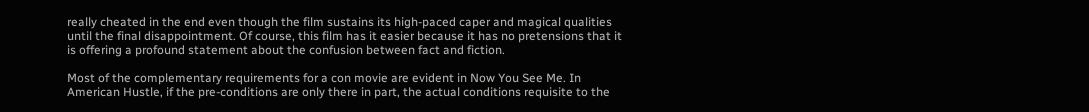really cheated in the end even though the film sustains its high-paced caper and magical qualities until the final disappointment. Of course, this film has it easier because it has no pretensions that it is offering a profound statement about the confusion between fact and fiction.

Most of the complementary requirements for a con movie are evident in Now You See Me. In American Hustle, if the pre-conditions are only there in part, the actual conditions requisite to the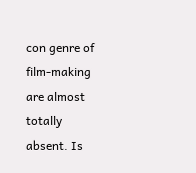con genre of film-making are almost totally absent. Is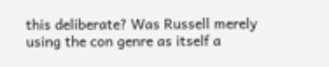this deliberate? Was Russell merely using the con genre as itself a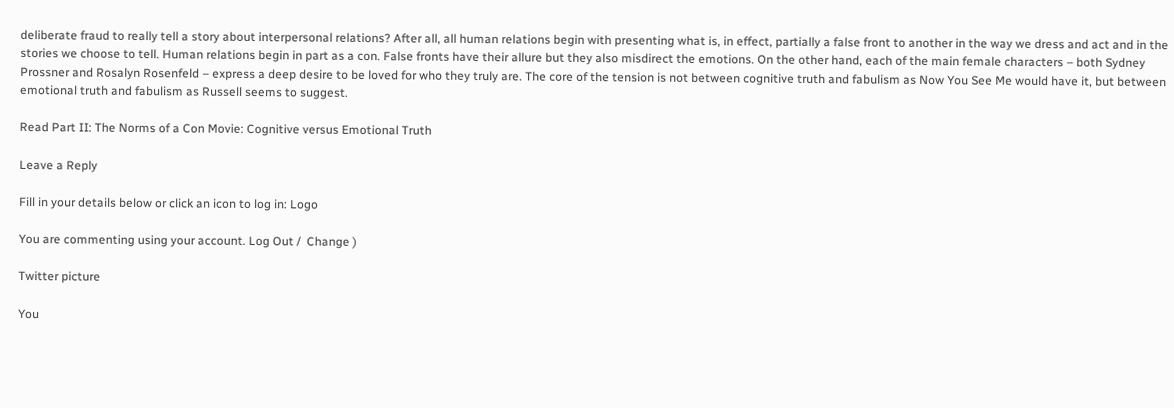deliberate fraud to really tell a story about interpersonal relations? After all, all human relations begin with presenting what is, in effect, partially a false front to another in the way we dress and act and in the stories we choose to tell. Human relations begin in part as a con. False fronts have their allure but they also misdirect the emotions. On the other hand, each of the main female characters – both Sydney Prossner and Rosalyn Rosenfeld – express a deep desire to be loved for who they truly are. The core of the tension is not between cognitive truth and fabulism as Now You See Me would have it, but between emotional truth and fabulism as Russell seems to suggest.

Read Part II: The Norms of a Con Movie: Cognitive versus Emotional Truth

Leave a Reply

Fill in your details below or click an icon to log in: Logo

You are commenting using your account. Log Out /  Change )

Twitter picture

You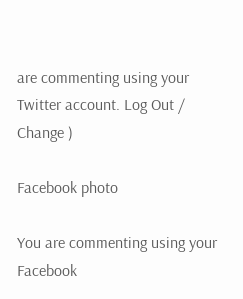are commenting using your Twitter account. Log Out /  Change )

Facebook photo

You are commenting using your Facebook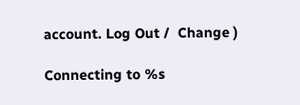account. Log Out /  Change )

Connecting to %s